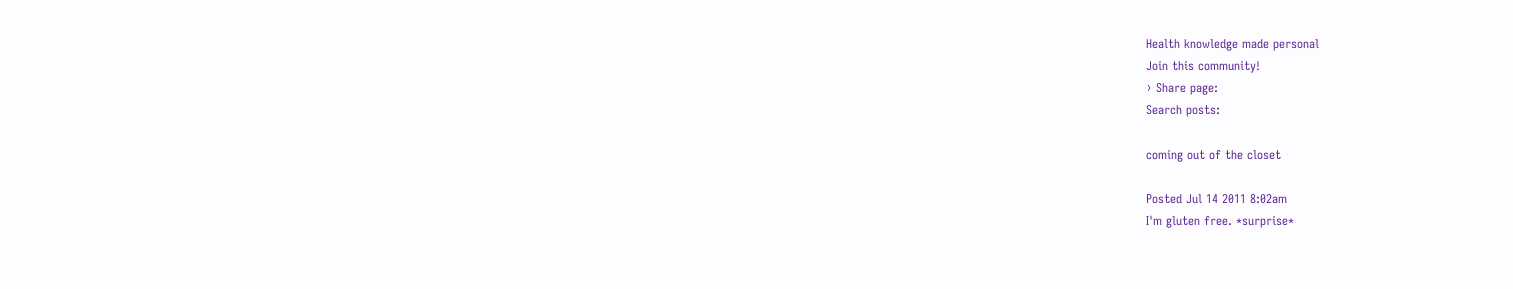Health knowledge made personal
Join this community!
› Share page:
Search posts:

coming out of the closet

Posted Jul 14 2011 8:02am
I'm gluten free. *surprise*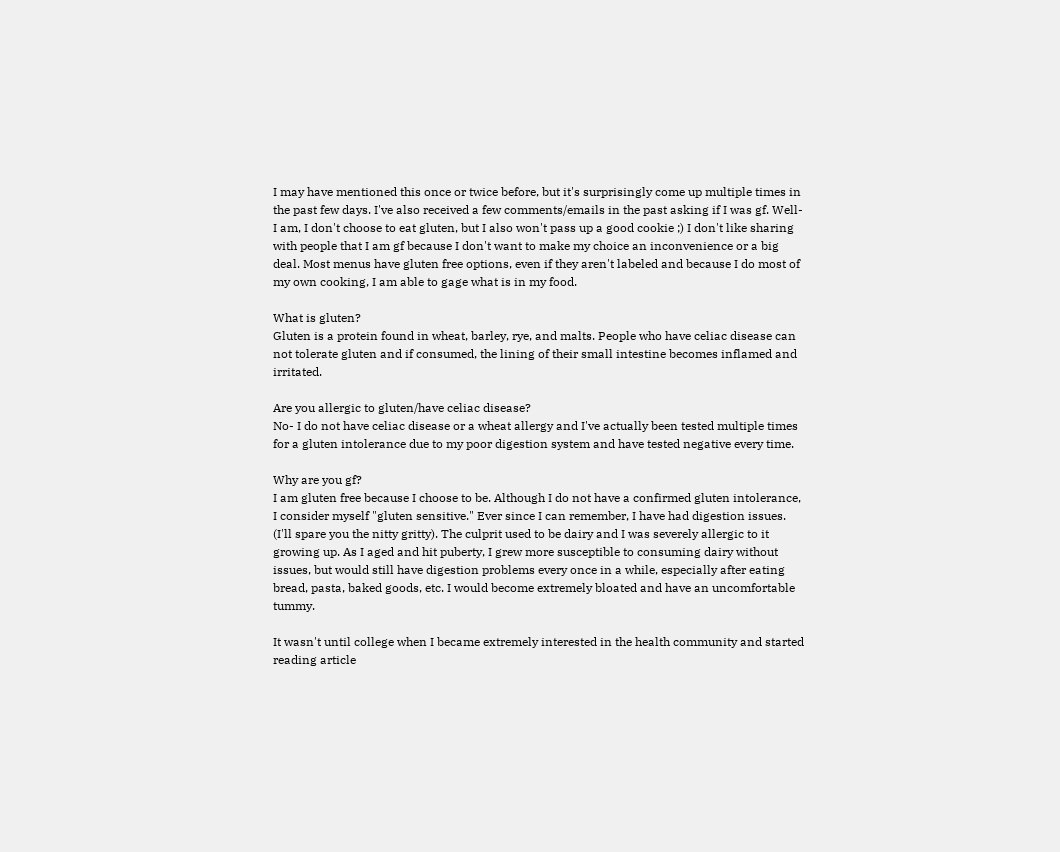I may have mentioned this once or twice before, but it's surprisingly come up multiple times in the past few days. I've also received a few comments/emails in the past asking if I was gf. Well- I am, I don't choose to eat gluten, but I also won't pass up a good cookie ;) I don't like sharing with people that I am gf because I don't want to make my choice an inconvenience or a big deal. Most menus have gluten free options, even if they aren't labeled and because I do most of my own cooking, I am able to gage what is in my food.

What is gluten?
Gluten is a protein found in wheat, barley, rye, and malts. People who have celiac disease can not tolerate gluten and if consumed, the lining of their small intestine becomes inflamed and irritated.

Are you allergic to gluten/have celiac disease?
No- I do not have celiac disease or a wheat allergy and I've actually been tested multiple times for a gluten intolerance due to my poor digestion system and have tested negative every time.

Why are you gf?
I am gluten free because I choose to be. Although I do not have a confirmed gluten intolerance, I consider myself "gluten sensitive." Ever since I can remember, I have had digestion issues. (I'll spare you the nitty gritty). The culprit used to be dairy and I was severely allergic to it growing up. As I aged and hit puberty, I grew more susceptible to consuming dairy without issues, but would still have digestion problems every once in a while, especially after eating bread, pasta, baked goods, etc. I would become extremely bloated and have an uncomfortable tummy.

It wasn't until college when I became extremely interested in the health community and started reading article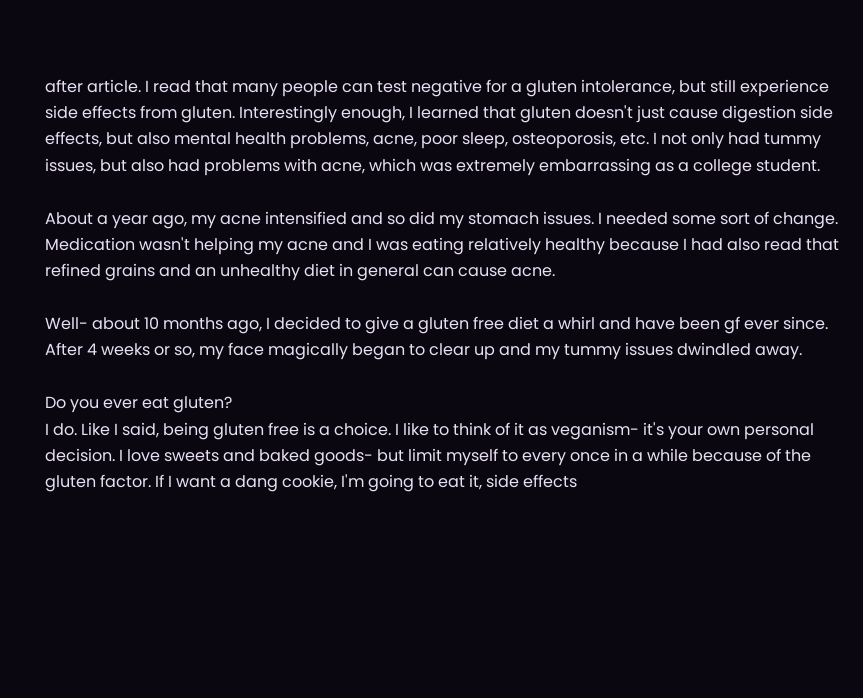after article. I read that many people can test negative for a gluten intolerance, but still experience side effects from gluten. Interestingly enough, I learned that gluten doesn't just cause digestion side effects, but also mental health problems, acne, poor sleep, osteoporosis, etc. I not only had tummy issues, but also had problems with acne, which was extremely embarrassing as a college student.

About a year ago, my acne intensified and so did my stomach issues. I needed some sort of change. Medication wasn't helping my acne and I was eating relatively healthy because I had also read that refined grains and an unhealthy diet in general can cause acne.

Well- about 10 months ago, I decided to give a gluten free diet a whirl and have been gf ever since. After 4 weeks or so, my face magically began to clear up and my tummy issues dwindled away.

Do you ever eat gluten?
I do. Like I said, being gluten free is a choice. I like to think of it as veganism- it's your own personal decision. I love sweets and baked goods- but limit myself to every once in a while because of the gluten factor. If I want a dang cookie, I'm going to eat it, side effects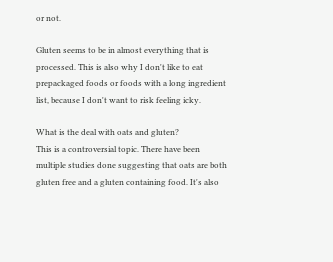or not.

Gluten seems to be in almost everything that is processed. This is also why I don't like to eat prepackaged foods or foods with a long ingredient list, because I don't want to risk feeling icky.

What is the deal with oats and gluten?
This is a controversial topic. There have been multiple studies done suggesting that oats are both gluten free and a gluten containing food. It's also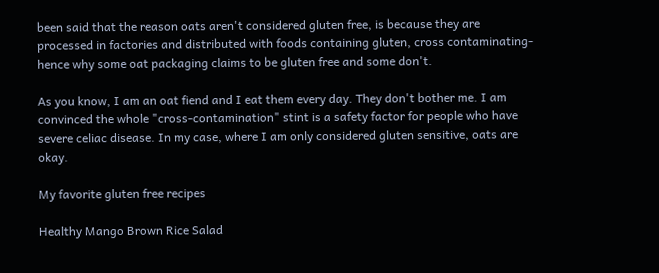been said that the reason oats aren't considered gluten free, is because they are processed in factories and distributed with foods containing gluten, cross contaminating- hence why some oat packaging claims to be gluten free and some don't.

As you know, I am an oat fiend and I eat them every day. They don't bother me. I am convinced the whole "cross-contamination" stint is a safety factor for people who have severe celiac disease. In my case, where I am only considered gluten sensitive, oats are okay.

My favorite gluten free recipes

Healthy Mango Brown Rice Salad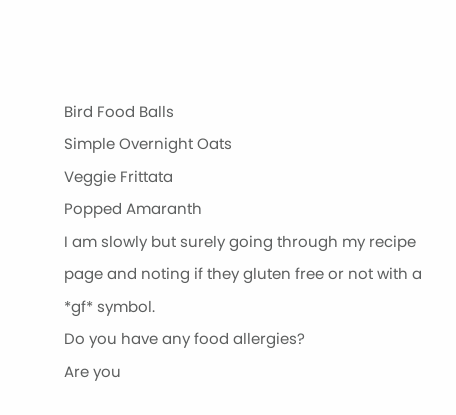Bird Food Balls
Simple Overnight Oats
Veggie Frittata
Popped Amaranth
I am slowly but surely going through my recipe page and noting if they gluten free or not with a *gf* symbol.
Do you have any food allergies?
Are you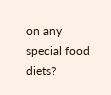on any special food diets?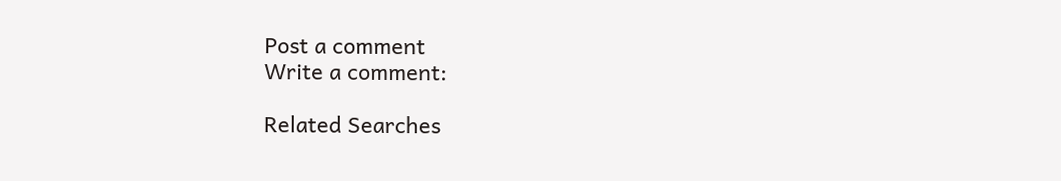Post a comment
Write a comment:

Related Searches